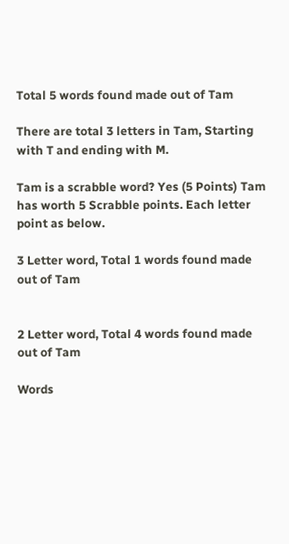Total 5 words found made out of Tam

There are total 3 letters in Tam, Starting with T and ending with M.

Tam is a scrabble word? Yes (5 Points) Tam has worth 5 Scrabble points. Each letter point as below.

3 Letter word, Total 1 words found made out of Tam


2 Letter word, Total 4 words found made out of Tam

Words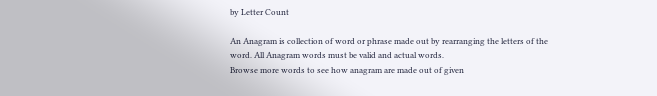by Letter Count

An Anagram is collection of word or phrase made out by rearranging the letters of the word. All Anagram words must be valid and actual words.
Browse more words to see how anagram are made out of given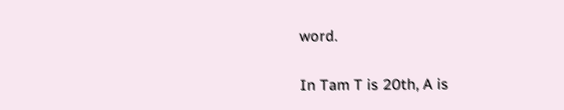word.

In Tam T is 20th, A is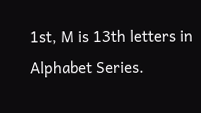1st, M is 13th letters in Alphabet Series.